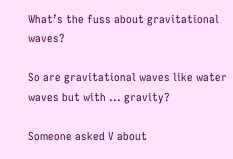What’s the fuss about gravitational waves?

So are gravitational waves like water waves but with ... gravity?

Someone asked V about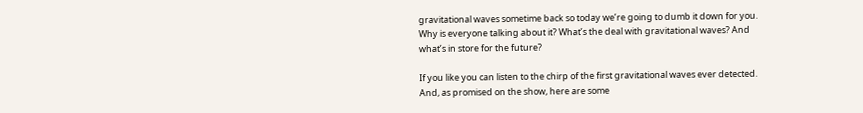gravitational waves sometime back so today we’re going to dumb it down for you. Why is everyone talking about it? What’s the deal with gravitational waves? And what’s in store for the future?

If you like you can listen to the chirp of the first gravitational waves ever detected. And, as promised on the show, here are some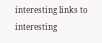interesting links to interesting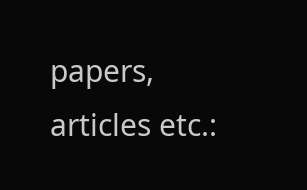papers, articles etc.: